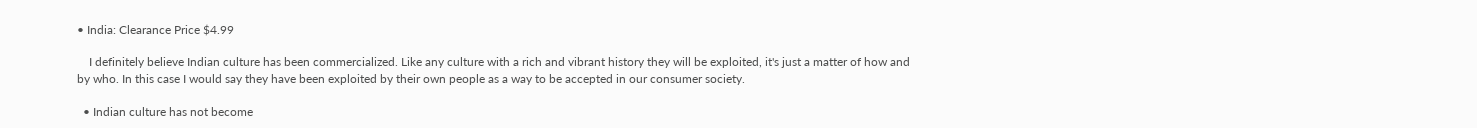• India: Clearance Price $4.99

    I definitely believe Indian culture has been commercialized. Like any culture with a rich and vibrant history they will be exploited, it's just a matter of how and by who. In this case I would say they have been exploited by their own people as a way to be accepted in our consumer society.

  • Indian culture has not become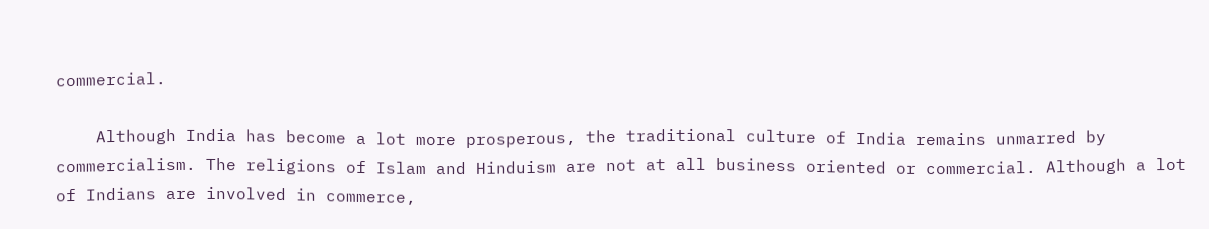commercial.

    Although India has become a lot more prosperous, the traditional culture of India remains unmarred by commercialism. The religions of Islam and Hinduism are not at all business oriented or commercial. Although a lot of Indians are involved in commerce,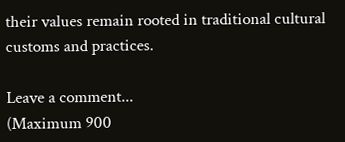their values remain rooted in traditional cultural customs and practices.

Leave a comment...
(Maximum 900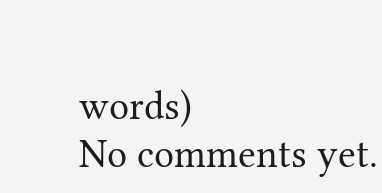words)
No comments yet.